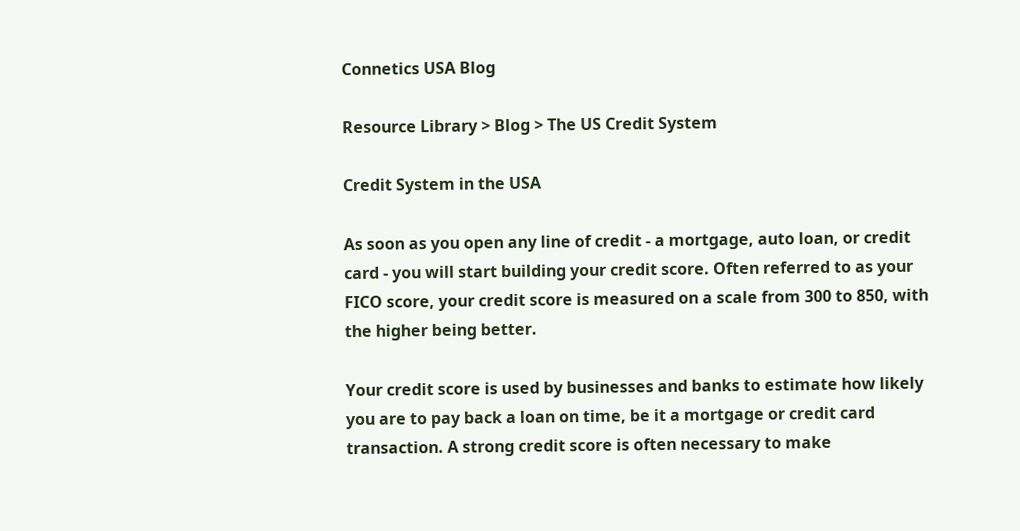Connetics USA Blog

Resource Library > Blog > The US Credit System

Credit System in the USA

As soon as you open any line of credit - a mortgage, auto loan, or credit card - you will start building your credit score. Often referred to as your FICO score, your credit score is measured on a scale from 300 to 850, with the higher being better.

Your credit score is used by businesses and banks to estimate how likely you are to pay back a loan on time, be it a mortgage or credit card transaction. A strong credit score is often necessary to make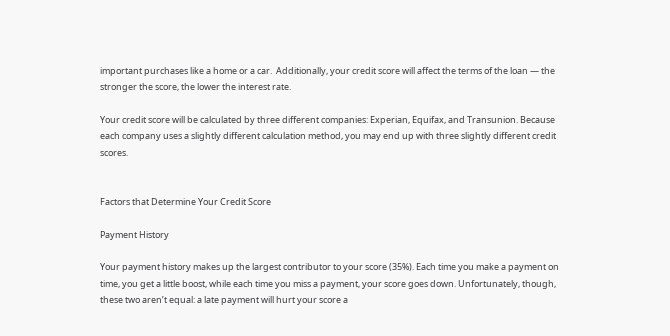important purchases like a home or a car.  Additionally, your credit score will affect the terms of the loan — the stronger the score, the lower the interest rate.

Your credit score will be calculated by three different companies: Experian, Equifax, and Transunion. Because each company uses a slightly different calculation method, you may end up with three slightly different credit scores.


Factors that Determine Your Credit Score

Payment History

Your payment history makes up the largest contributor to your score (35%). Each time you make a payment on time, you get a little boost, while each time you miss a payment, your score goes down. Unfortunately, though, these two aren’t equal: a late payment will hurt your score a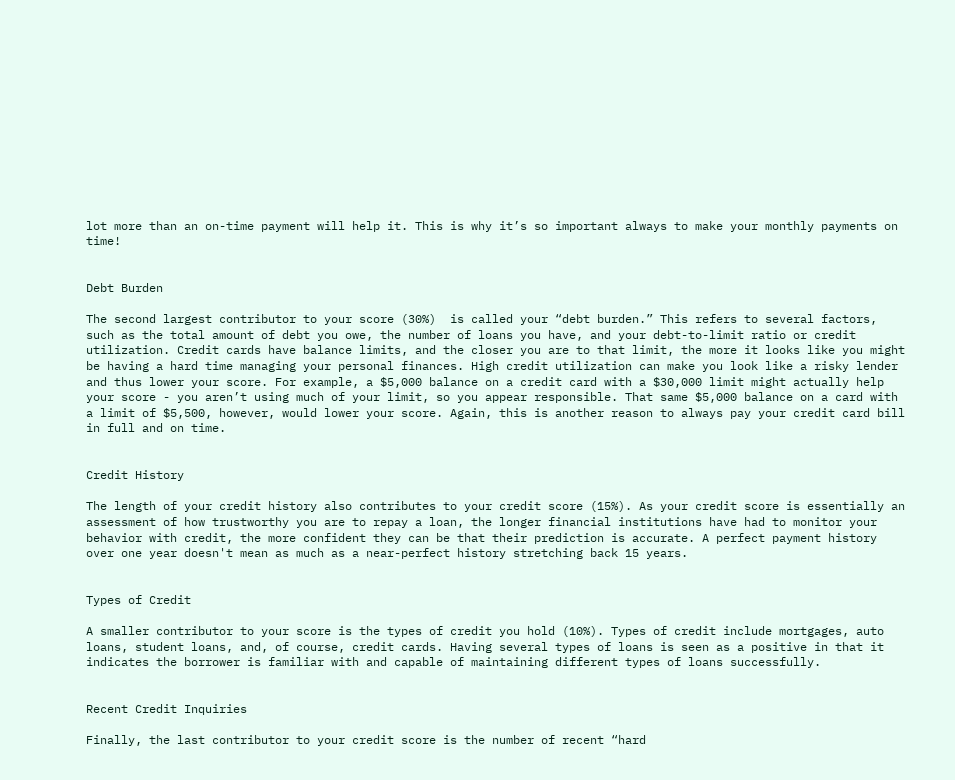lot more than an on-time payment will help it. This is why it’s so important always to make your monthly payments on time!


Debt Burden

The second largest contributor to your score (30%)  is called your “debt burden.” This refers to several factors, such as the total amount of debt you owe, the number of loans you have, and your debt-to-limit ratio or credit utilization. Credit cards have balance limits, and the closer you are to that limit, the more it looks like you might be having a hard time managing your personal finances. High credit utilization can make you look like a risky lender and thus lower your score. For example, a $5,000 balance on a credit card with a $30,000 limit might actually help your score - you aren’t using much of your limit, so you appear responsible. That same $5,000 balance on a card with a limit of $5,500, however, would lower your score. Again, this is another reason to always pay your credit card bill in full and on time.


Credit History

The length of your credit history also contributes to your credit score (15%). As your credit score is essentially an assessment of how trustworthy you are to repay a loan, the longer financial institutions have had to monitor your behavior with credit, the more confident they can be that their prediction is accurate. A perfect payment history over one year doesn't mean as much as a near-perfect history stretching back 15 years.


Types of Credit

A smaller contributor to your score is the types of credit you hold (10%). Types of credit include mortgages, auto loans, student loans, and, of course, credit cards. Having several types of loans is seen as a positive in that it indicates the borrower is familiar with and capable of maintaining different types of loans successfully.


Recent Credit Inquiries

Finally, the last contributor to your credit score is the number of recent “hard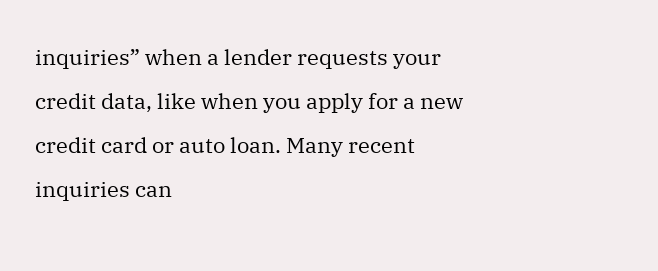inquiries” when a lender requests your credit data, like when you apply for a new credit card or auto loan. Many recent inquiries can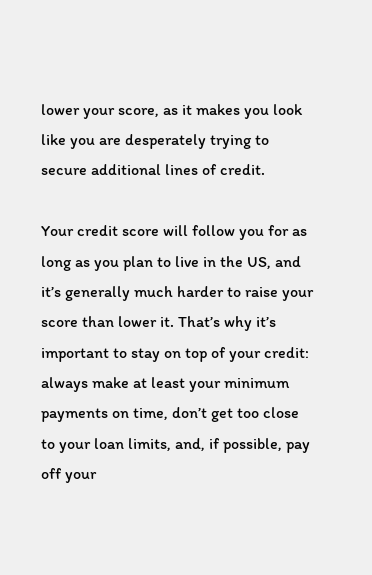lower your score, as it makes you look like you are desperately trying to secure additional lines of credit.

Your credit score will follow you for as long as you plan to live in the US, and it’s generally much harder to raise your score than lower it. That’s why it’s important to stay on top of your credit: always make at least your minimum payments on time, don’t get too close to your loan limits, and, if possible, pay off your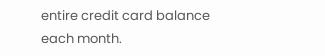entire credit card balance each month.